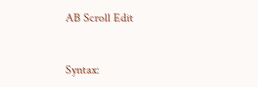AB Scroll Edit


Syntax: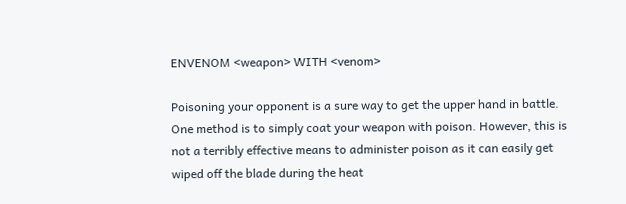ENVENOM <weapon> WITH <venom>

Poisoning your opponent is a sure way to get the upper hand in battle. One method is to simply coat your weapon with poison. However, this is not a terribly effective means to administer poison as it can easily get wiped off the blade during the heat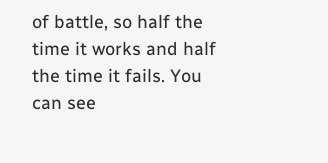of battle, so half the time it works and half the time it fails. You can see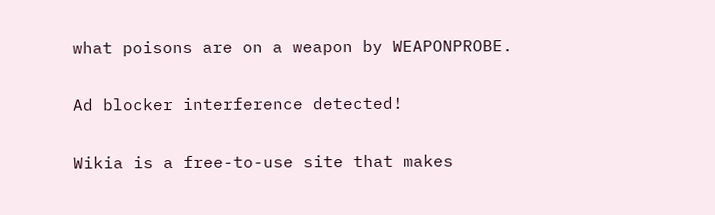what poisons are on a weapon by WEAPONPROBE.

Ad blocker interference detected!

Wikia is a free-to-use site that makes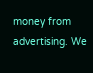money from advertising. We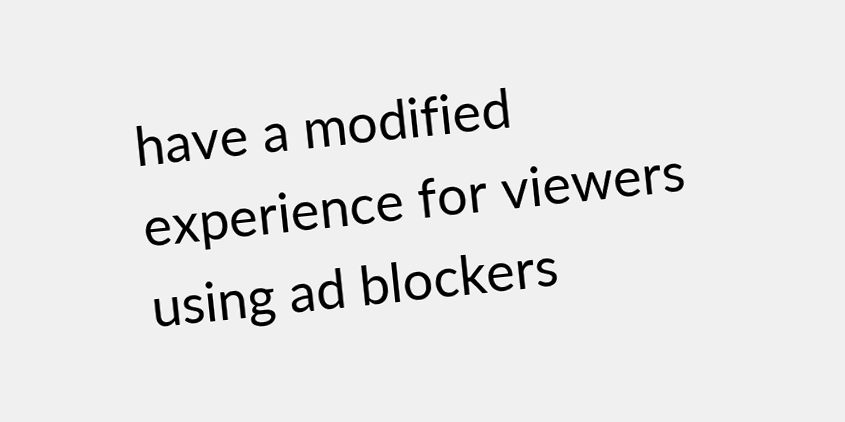have a modified experience for viewers using ad blockers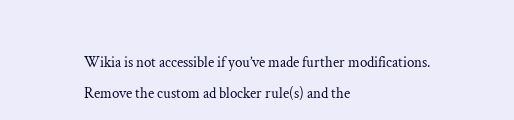Wikia is not accessible if you’ve made further modifications. Remove the custom ad blocker rule(s) and the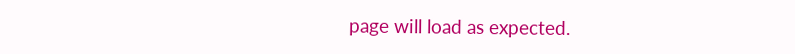page will load as expected.